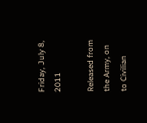Friday, July 8, 2011

Released from the Army, on to Civilian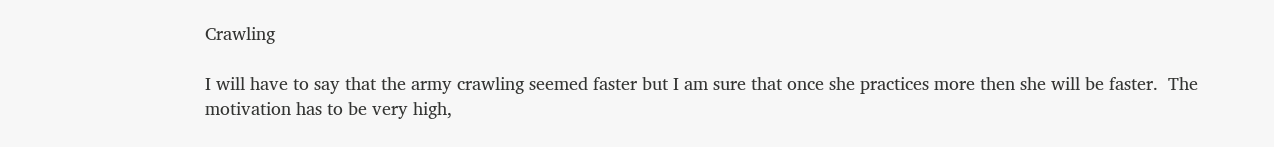Crawling

I will have to say that the army crawling seemed faster but I am sure that once she practices more then she will be faster.  The motivation has to be very high,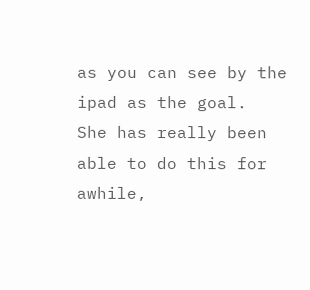as you can see by the ipad as the goal.  She has really been able to do this for awhile,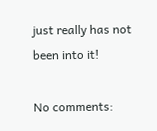just really has not been into it!

No comments: